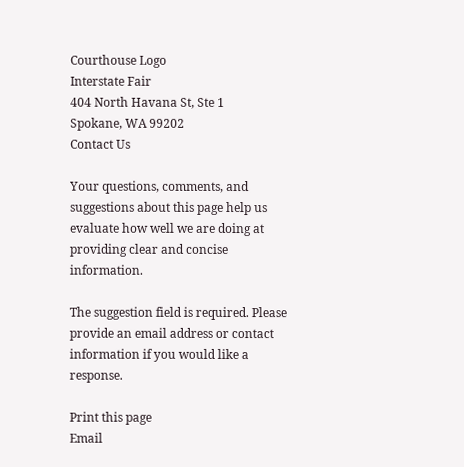Courthouse Logo
Interstate Fair
404 North Havana St, Ste 1
Spokane, WA 99202
Contact Us

Your questions, comments, and suggestions about this page help us evaluate how well we are doing at providing clear and concise information.

The suggestion field is required. Please provide an email address or contact information if you would like a response.

Print this page
Email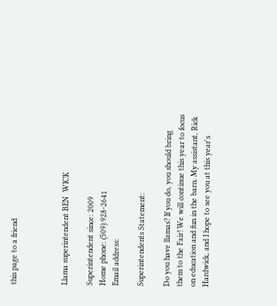this page to a friend



Llama superintendent BEN  WICK

Superintendent since: 2009
Home phone: (509) 928-2641
Email address:

Superintendents Statement:

Do you have llamas? If you do, you should bring them to the Fair! We will continue this year to focus on education and fun in the barn. My assistant, Rick Hardwick, and I hope to see you at this year's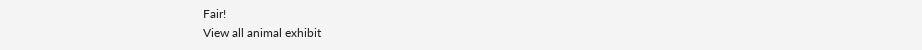Fair!
View all animal exhibit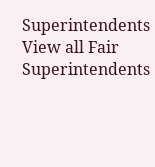Superintendents
View all Fair Superintendents